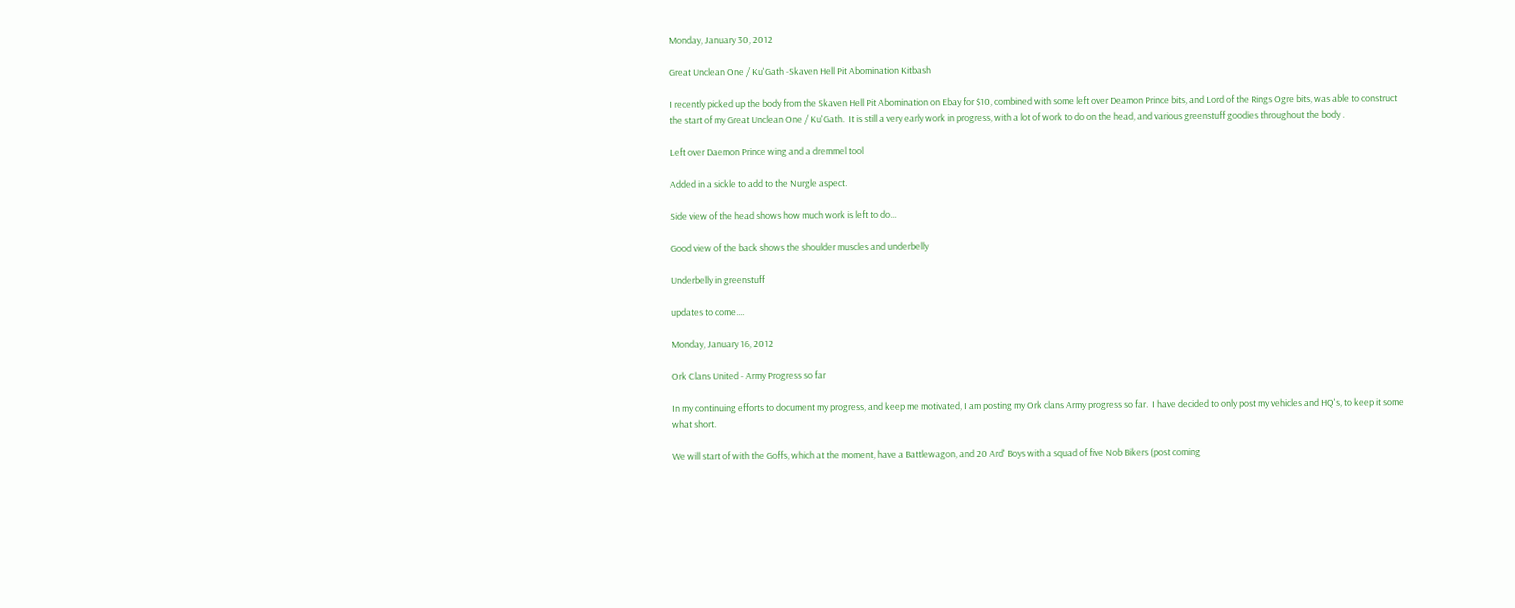Monday, January 30, 2012

Great Unclean One / Ku'Gath -Skaven Hell Pit Abomination Kitbash

I recently picked up the body from the Skaven Hell Pit Abomination on Ebay for $10, combined with some left over Deamon Prince bits, and Lord of the Rings Ogre bits, was able to construct the start of my Great Unclean One / Ku'Gath.  It is still a very early work in progress, with a lot of work to do on the head, and various greenstuff goodies throughout the body .

Left over Daemon Prince wing and a dremmel tool

Added in a sickle to add to the Nurgle aspect.

Side view of the head shows how much work is left to do...

Good view of the back shows the shoulder muscles and underbelly

Underbelly in greenstuff

updates to come....

Monday, January 16, 2012

Ork Clans United - Army Progress so far

In my continuing efforts to document my progress, and keep me motivated, I am posting my Ork clans Army progress so far.  I have decided to only post my vehicles and HQ's, to keep it some what short.

We will start of with the Goffs, which at the moment, have a Battlewagon, and 20 Ard' Boys with a squad of five Nob Bikers (post coming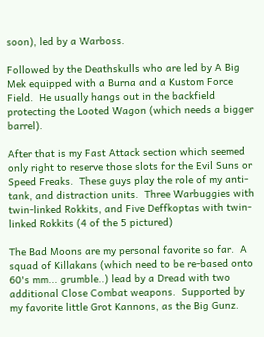soon), led by a Warboss.

Followed by the Deathskulls who are led by A Big Mek equipped with a Burna and a Kustom Force Field.  He usually hangs out in the backfield protecting the Looted Wagon (which needs a bigger barrel).

After that is my Fast Attack section which seemed only right to reserve those slots for the Evil Suns or Speed Freaks.  These guys play the role of my anti-tank, and distraction units.  Three Warbuggies with twin-linked Rokkits, and Five Deffkoptas with twin-linked Rokkits (4 of the 5 pictured)

The Bad Moons are my personal favorite so far.  A squad of Killakans (which need to be re-based onto 60's mm... grumble..) lead by a Dread with two additional Close Combat weapons.  Supported by my favorite little Grot Kannons, as the Big Gunz.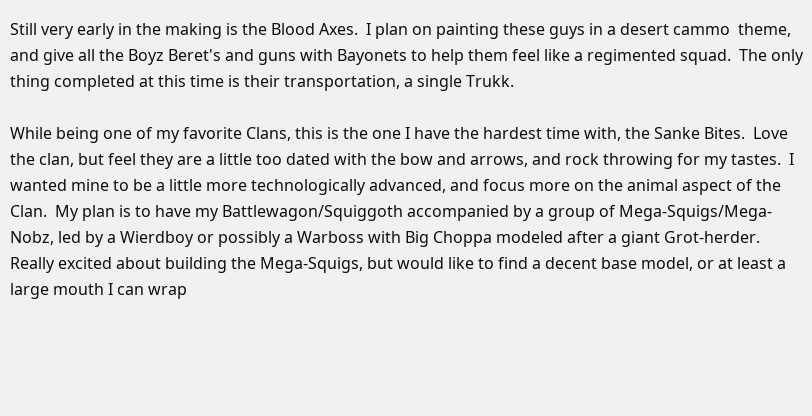Still very early in the making is the Blood Axes.  I plan on painting these guys in a desert cammo  theme, and give all the Boyz Beret's and guns with Bayonets to help them feel like a regimented squad.  The only thing completed at this time is their transportation, a single Trukk.

While being one of my favorite Clans, this is the one I have the hardest time with, the Sanke Bites.  Love the clan, but feel they are a little too dated with the bow and arrows, and rock throwing for my tastes.  I wanted mine to be a little more technologically advanced, and focus more on the animal aspect of the Clan.  My plan is to have my Battlewagon/Squiggoth accompanied by a group of Mega-Squigs/Mega-Nobz, led by a Wierdboy or possibly a Warboss with Big Choppa modeled after a giant Grot-herder.  Really excited about building the Mega-Squigs, but would like to find a decent base model, or at least a large mouth I can wrap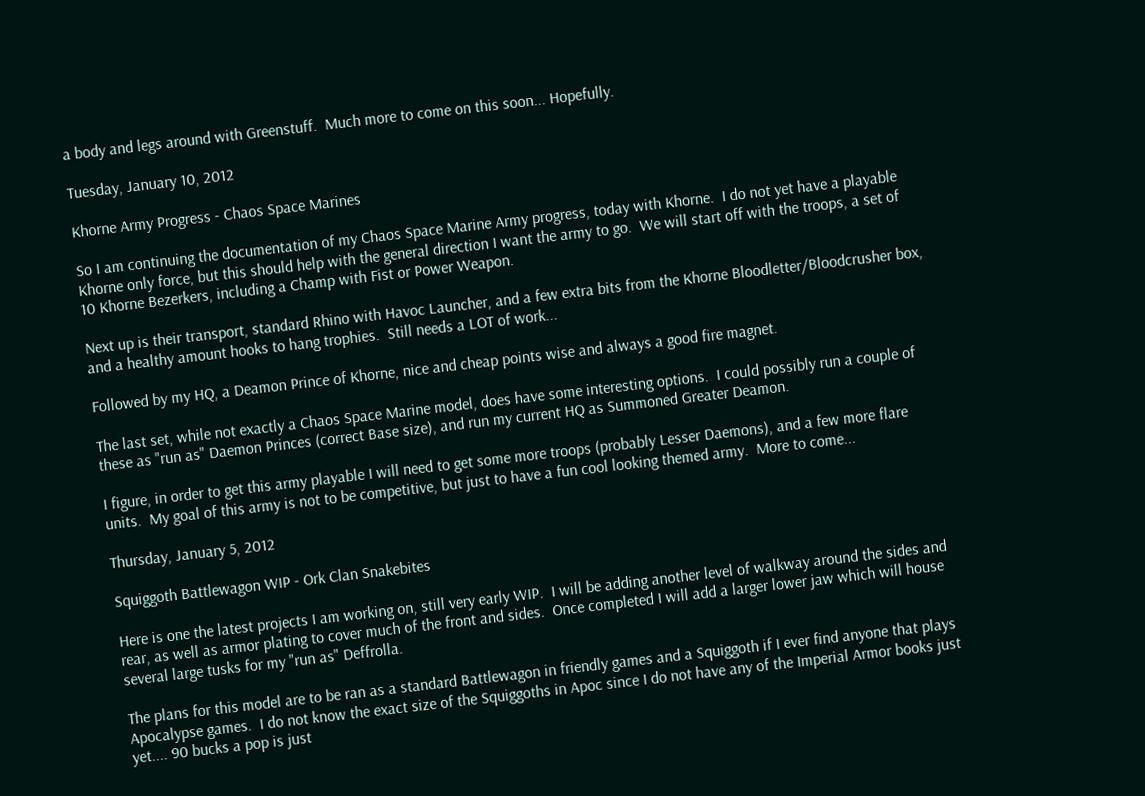a body and legs around with Greenstuff.  Much more to come on this soon... Hopefully.

Tuesday, January 10, 2012

Khorne Army Progress - Chaos Space Marines

So I am continuing the documentation of my Chaos Space Marine Army progress, today with Khorne.  I do not yet have a playable Khorne only force, but this should help with the general direction I want the army to go.  We will start off with the troops, a set of 10 Khorne Bezerkers, including a Champ with Fist or Power Weapon.

Next up is their transport, standard Rhino with Havoc Launcher, and a few extra bits from the Khorne Bloodletter/Bloodcrusher box, and a healthy amount hooks to hang trophies.  Still needs a LOT of work...

Followed by my HQ, a Deamon Prince of Khorne, nice and cheap points wise and always a good fire magnet.

The last set, while not exactly a Chaos Space Marine model, does have some interesting options.  I could possibly run a couple of these as "run as" Daemon Princes (correct Base size), and run my current HQ as Summoned Greater Deamon.

I figure, in order to get this army playable I will need to get some more troops (probably Lesser Daemons), and a few more flare units.  My goal of this army is not to be competitive, but just to have a fun cool looking themed army.  More to come...

Thursday, January 5, 2012

Squiggoth Battlewagon WIP - Ork Clan Snakebites

Here is one the latest projects I am working on, still very early WIP.  I will be adding another level of walkway around the sides and rear, as well as armor plating to cover much of the front and sides.  Once completed I will add a larger lower jaw which will house several large tusks for my "run as" Deffrolla.

The plans for this model are to be ran as a standard Battlewagon in friendly games and a Squiggoth if I ever find anyone that plays Apocalypse games.  I do not know the exact size of the Squiggoths in Apoc since I do not have any of the Imperial Armor books just yet.... 90 bucks a pop is just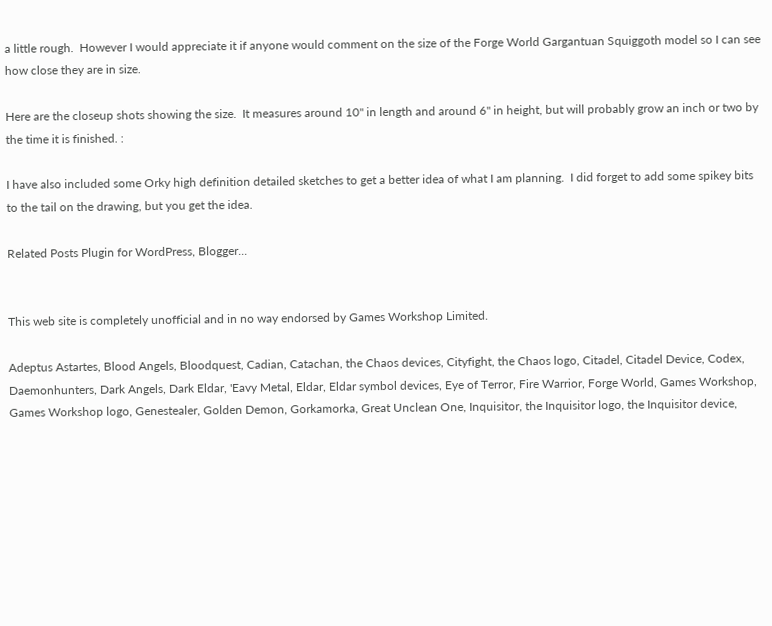a little rough.  However I would appreciate it if anyone would comment on the size of the Forge World Gargantuan Squiggoth model so I can see how close they are in size.

Here are the closeup shots showing the size.  It measures around 10" in length and around 6" in height, but will probably grow an inch or two by the time it is finished. :

I have also included some Orky high definition detailed sketches to get a better idea of what I am planning.  I did forget to add some spikey bits to the tail on the drawing, but you get the idea.

Related Posts Plugin for WordPress, Blogger...


This web site is completely unofficial and in no way endorsed by Games Workshop Limited.

Adeptus Astartes, Blood Angels, Bloodquest, Cadian, Catachan, the Chaos devices, Cityfight, the Chaos logo, Citadel, Citadel Device, Codex, Daemonhunters, Dark Angels, Dark Eldar, 'Eavy Metal, Eldar, Eldar symbol devices, Eye of Terror, Fire Warrior, Forge World, Games Workshop, Games Workshop logo, Genestealer, Golden Demon, Gorkamorka, Great Unclean One, Inquisitor, the Inquisitor logo, the Inquisitor device,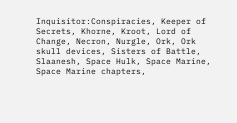Inquisitor:Conspiracies, Keeper of Secrets, Khorne, Kroot, Lord of Change, Necron, Nurgle, Ork, Ork skull devices, Sisters of Battle, Slaanesh, Space Hulk, Space Marine, Space Marine chapters,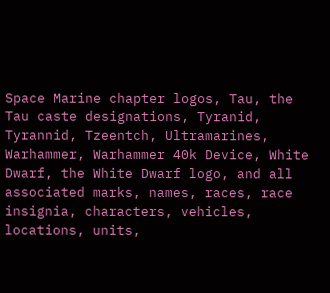Space Marine chapter logos, Tau, the Tau caste designations, Tyranid, Tyrannid, Tzeentch, Ultramarines, Warhammer, Warhammer 40k Device, White Dwarf, the White Dwarf logo, and all associated marks, names, races, race insignia, characters, vehicles, locations, units,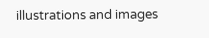illustrations and images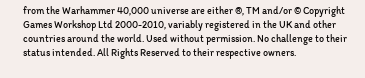from the Warhammer 40,000 universe are either ®, TM and/or © Copyright Games Workshop Ltd 2000-2010, variably registered in the UK and other countries around the world. Used without permission. No challenge to their status intended. All Rights Reserved to their respective owners.